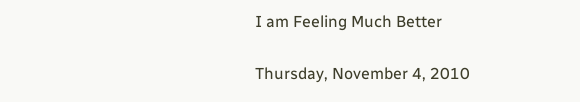I am Feeling Much Better

Thursday, November 4, 2010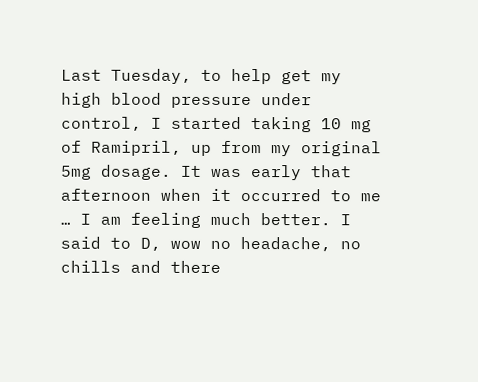Last Tuesday, to help get my high blood pressure under control, I started taking 10 mg of Ramipril, up from my original 5mg dosage. It was early that afternoon when it occurred to me … I am feeling much better. I said to D, wow no headache, no chills and there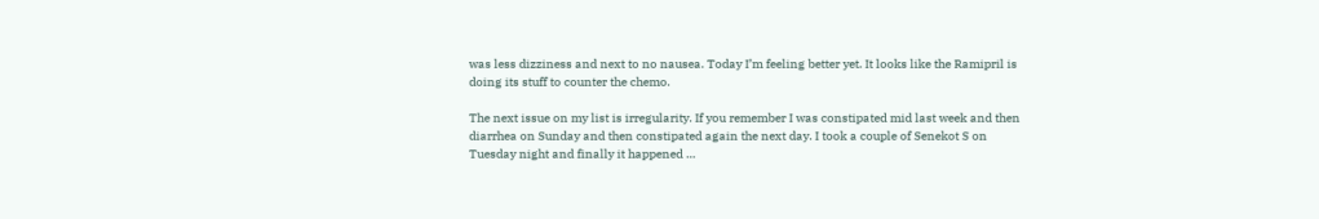was less dizziness and next to no nausea. Today I’m feeling better yet. It looks like the Ramipril is doing its stuff to counter the chemo.

The next issue on my list is irregularity. If you remember I was constipated mid last week and then diarrhea on Sunday and then constipated again the next day. I took a couple of Senekot S on Tuesday night and finally it happened …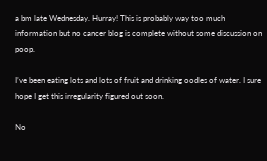a bm late Wednesday. Hurray! This is probably way too much information but no cancer blog is complete without some discussion on poop.

I’ve been eating lots and lots of fruit and drinking oodles of water. I sure hope I get this irregularity figured out soon.

No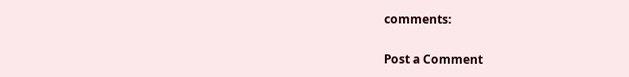comments:

Post a Comment